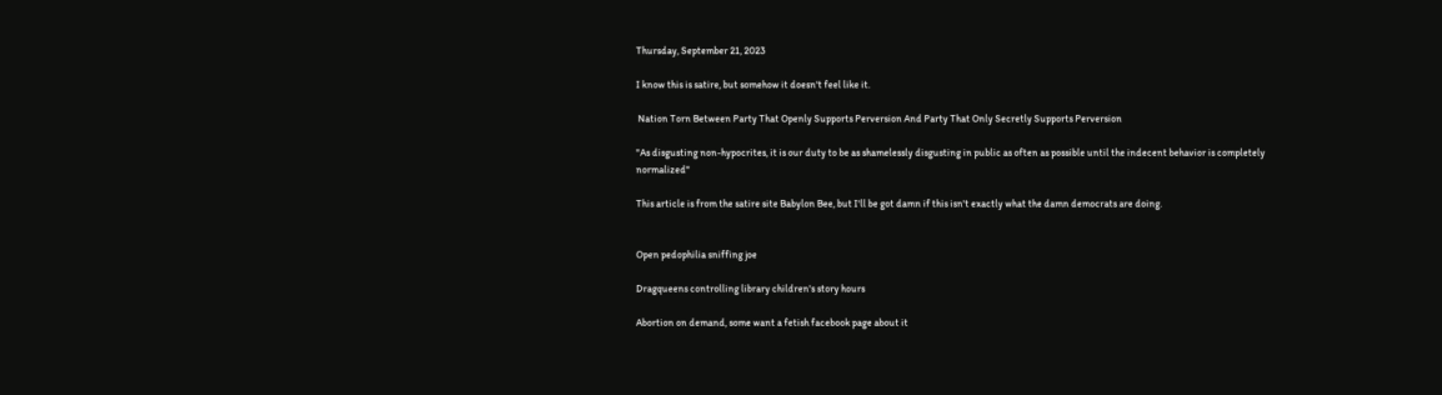Thursday, September 21, 2023

I know this is satire, but somehow it doesn't feel like it.

 Nation Torn Between Party That Openly Supports Perversion And Party That Only Secretly Supports Perversion

"As disgusting non-hypocrites, it is our duty to be as shamelessly disgusting in public as often as possible until the indecent behavior is completely normalized"

This article is from the satire site Babylon Bee, but I'll be got damn if this isn't exactly what the damn democrats are doing.


Open pedophilia sniffing joe

Dragqueens controlling library children's story hours

Abortion on demand, some want a fetish facebook page about it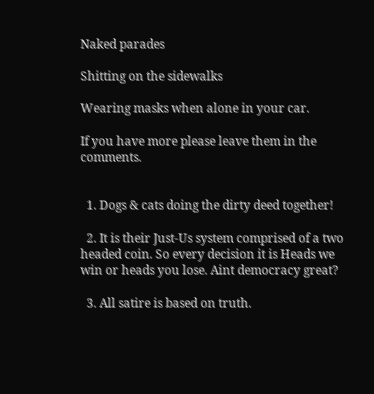Naked parades

Shitting on the sidewalks

Wearing masks when alone in your car.

If you have more please leave them in the comments.


  1. Dogs & cats doing the dirty deed together!

  2. It is their Just-Us system comprised of a two headed coin. So every decision it is Heads we win or heads you lose. Aint democracy great?

  3. All satire is based on truth.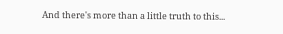And there's more than a little truth to this...